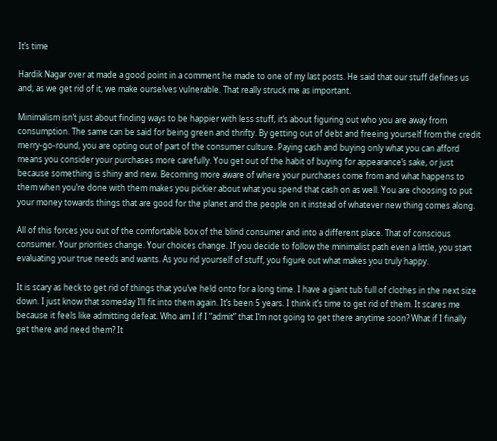It’s time

Hardik Nagar over at made a good point in a comment he made to one of my last posts. He said that our stuff defines us and, as we get rid of it, we make ourselves vulnerable. That really struck me as important.

Minimalism isn’t just about finding ways to be happier with less stuff, it’s about figuring out who you are away from consumption. The same can be said for being green and thrifty. By getting out of debt and freeing yourself from the credit merry-go-round, you are opting out of part of the consumer culture. Paying cash and buying only what you can afford means you consider your purchases more carefully. You get out of the habit of buying for appearance’s sake, or just because something is shiny and new. Becoming more aware of where your purchases come from and what happens to them when you’re done with them makes you pickier about what you spend that cash on as well. You are choosing to put your money towards things that are good for the planet and the people on it instead of whatever new thing comes along.

All of this forces you out of the comfortable box of the blind consumer and into a different place. That of conscious consumer. Your priorities change. Your choices change. If you decide to follow the minimalist path even a little, you start evaluating your true needs and wants. As you rid yourself of stuff, you figure out what makes you truly happy.

It is scary as heck to get rid of things that you’ve held onto for a long time. I have a giant tub full of clothes in the next size down. I just know that someday I’ll fit into them again. It’s been 5 years. I think it’s time to get rid of them. It scares me because it feels like admitting defeat. Who am I if I “admit” that I’m not going to get there anytime soon? What if I finally get there and need them? It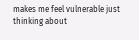makes me feel vulnerable just thinking about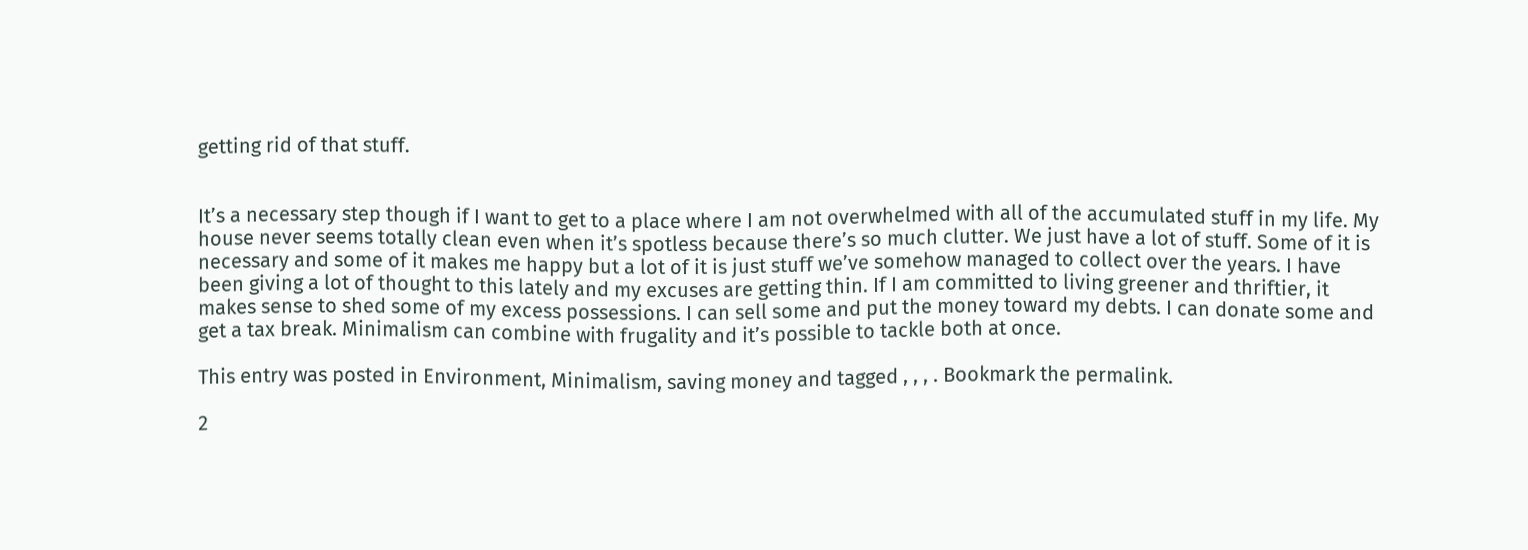getting rid of that stuff.


It’s a necessary step though if I want to get to a place where I am not overwhelmed with all of the accumulated stuff in my life. My house never seems totally clean even when it’s spotless because there’s so much clutter. We just have a lot of stuff. Some of it is necessary and some of it makes me happy but a lot of it is just stuff we’ve somehow managed to collect over the years. I have been giving a lot of thought to this lately and my excuses are getting thin. If I am committed to living greener and thriftier, it makes sense to shed some of my excess possessions. I can sell some and put the money toward my debts. I can donate some and get a tax break. Minimalism can combine with frugality and it’s possible to tackle both at once.

This entry was posted in Environment, Minimalism, saving money and tagged , , , . Bookmark the permalink.

2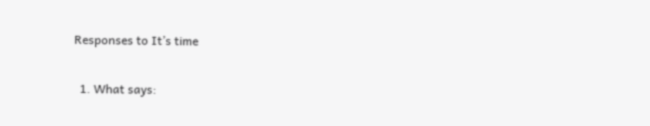Responses to It’s time

  1. What says: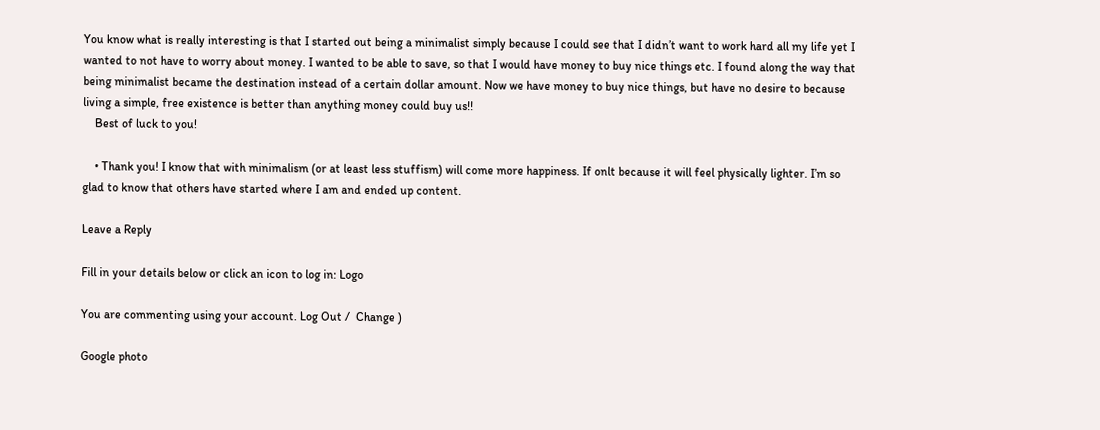You know what is really interesting is that I started out being a minimalist simply because I could see that I didn’t want to work hard all my life yet I wanted to not have to worry about money. I wanted to be able to save, so that I would have money to buy nice things etc. I found along the way that being minimalist became the destination instead of a certain dollar amount. Now we have money to buy nice things, but have no desire to because living a simple, free existence is better than anything money could buy us!!
    Best of luck to you!

    • Thank you! I know that with minimalism (or at least less stuffism) will come more happiness. If onlt because it will feel physically lighter. I’m so glad to know that others have started where I am and ended up content.

Leave a Reply

Fill in your details below or click an icon to log in: Logo

You are commenting using your account. Log Out /  Change )

Google photo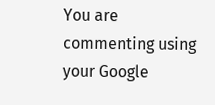You are commenting using your Google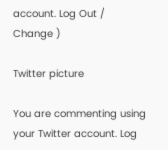account. Log Out /  Change )

Twitter picture

You are commenting using your Twitter account. Log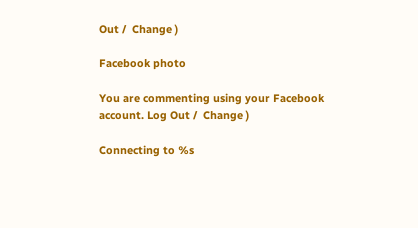Out /  Change )

Facebook photo

You are commenting using your Facebook account. Log Out /  Change )

Connecting to %s